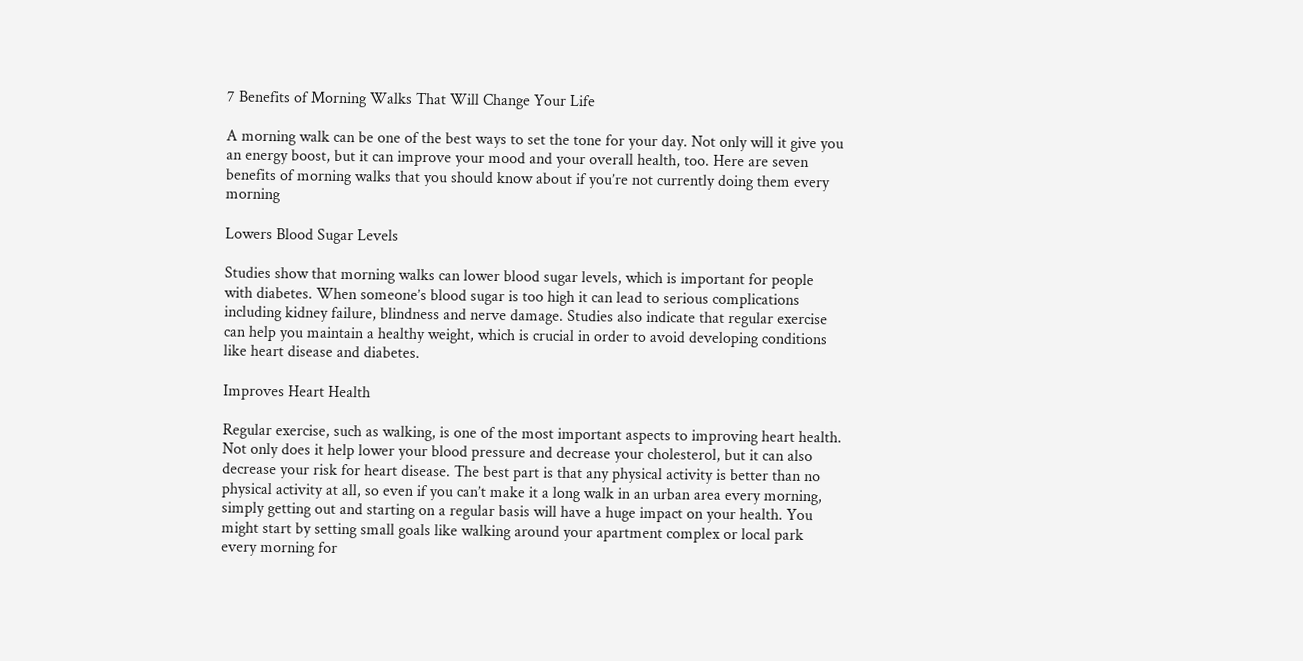7 Benefits of Morning Walks That Will Change Your Life

A morning walk can be one of the best ways to set the tone for your day. Not only will it give you an energy boost, but it can improve your mood and your overall health, too. Here are seven benefits of morning walks that you should know about if you’re not currently doing them every morning

Lowers Blood Sugar Levels

Studies show that morning walks can lower blood sugar levels, which is important for people with diabetes. When someone’s blood sugar is too high it can lead to serious complications including kidney failure, blindness and nerve damage. Studies also indicate that regular exercise can help you maintain a healthy weight, which is crucial in order to avoid developing conditions like heart disease and diabetes.

Improves Heart Health

Regular exercise, such as walking, is one of the most important aspects to improving heart health. Not only does it help lower your blood pressure and decrease your cholesterol, but it can also decrease your risk for heart disease. The best part is that any physical activity is better than no physical activity at all, so even if you can’t make it a long walk in an urban area every morning, simply getting out and starting on a regular basis will have a huge impact on your health. You might start by setting small goals like walking around your apartment complex or local park every morning for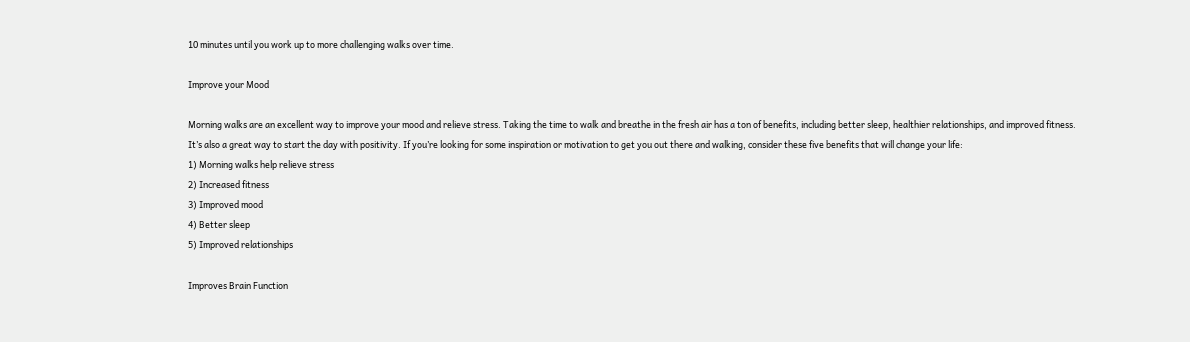10 minutes until you work up to more challenging walks over time.

Improve your Mood

Morning walks are an excellent way to improve your mood and relieve stress. Taking the time to walk and breathe in the fresh air has a ton of benefits, including better sleep, healthier relationships, and improved fitness. It’s also a great way to start the day with positivity. If you’re looking for some inspiration or motivation to get you out there and walking, consider these five benefits that will change your life:
1) Morning walks help relieve stress
2) Increased fitness
3) Improved mood
4) Better sleep
5) Improved relationships

Improves Brain Function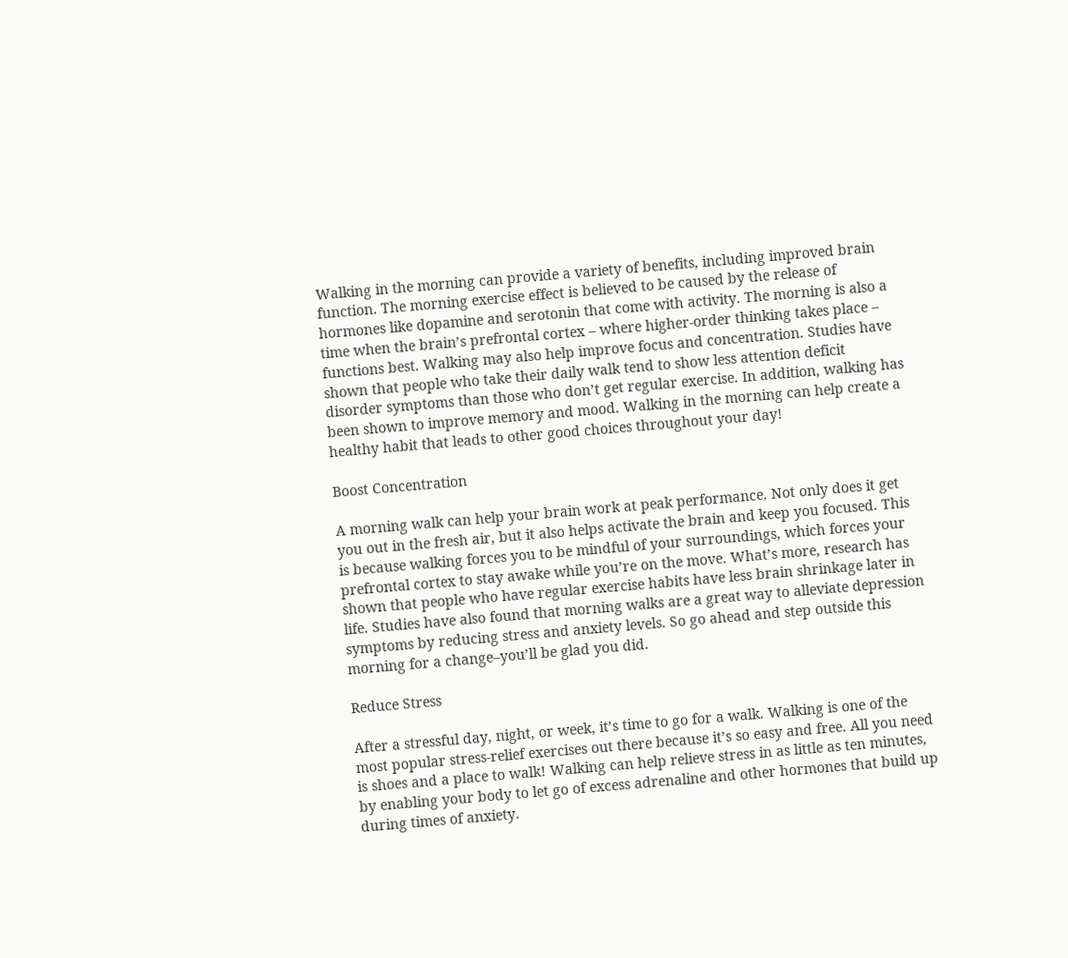Walking in the morning can provide a variety of benefits, including improved brain function. The morning exercise effect is believed to be caused by the release of hormones like dopamine and serotonin that come with activity. The morning is also a time when the brain’s prefrontal cortex – where higher-order thinking takes place – functions best. Walking may also help improve focus and concentration. Studies have shown that people who take their daily walk tend to show less attention deficit disorder symptoms than those who don’t get regular exercise. In addition, walking has been shown to improve memory and mood. Walking in the morning can help create a healthy habit that leads to other good choices throughout your day!

Boost Concentration

A morning walk can help your brain work at peak performance. Not only does it get you out in the fresh air, but it also helps activate the brain and keep you focused. This is because walking forces you to be mindful of your surroundings, which forces your prefrontal cortex to stay awake while you’re on the move. What’s more, research has shown that people who have regular exercise habits have less brain shrinkage later in life. Studies have also found that morning walks are a great way to alleviate depression symptoms by reducing stress and anxiety levels. So go ahead and step outside this morning for a change–you’ll be glad you did.

Reduce Stress

After a stressful day, night, or week, it’s time to go for a walk. Walking is one of the most popular stress-relief exercises out there because it’s so easy and free. All you need is shoes and a place to walk! Walking can help relieve stress in as little as ten minutes, by enabling your body to let go of excess adrenaline and other hormones that build up during times of anxiety.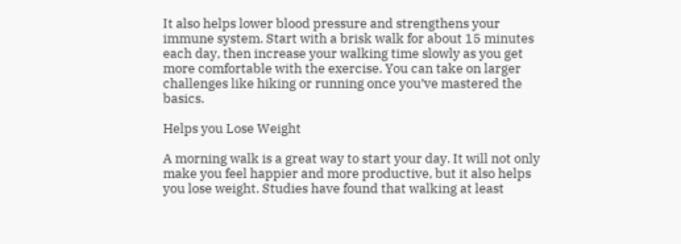It also helps lower blood pressure and strengthens your immune system. Start with a brisk walk for about 15 minutes each day, then increase your walking time slowly as you get more comfortable with the exercise. You can take on larger challenges like hiking or running once you’ve mastered the basics.

Helps you Lose Weight

A morning walk is a great way to start your day. It will not only make you feel happier and more productive, but it also helps you lose weight. Studies have found that walking at least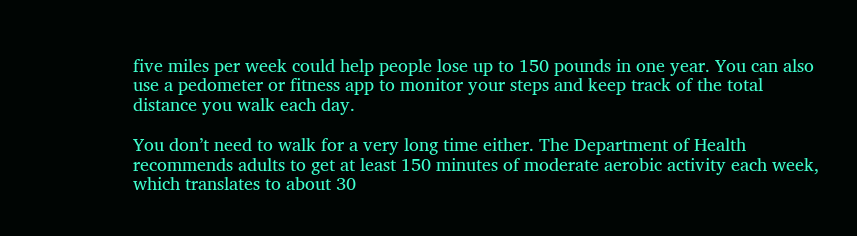five miles per week could help people lose up to 150 pounds in one year. You can also use a pedometer or fitness app to monitor your steps and keep track of the total distance you walk each day.

You don’t need to walk for a very long time either. The Department of Health recommends adults to get at least 150 minutes of moderate aerobic activity each week, which translates to about 30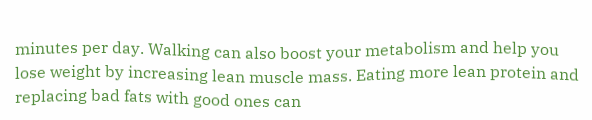minutes per day. Walking can also boost your metabolism and help you lose weight by increasing lean muscle mass. Eating more lean protein and replacing bad fats with good ones can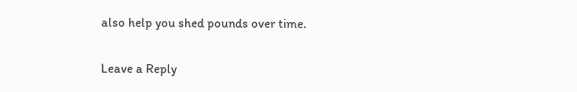also help you shed pounds over time.

Leave a Reply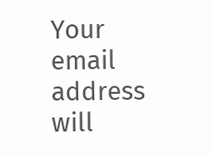Your email address will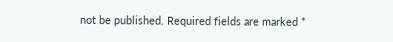not be published. Required fields are marked *